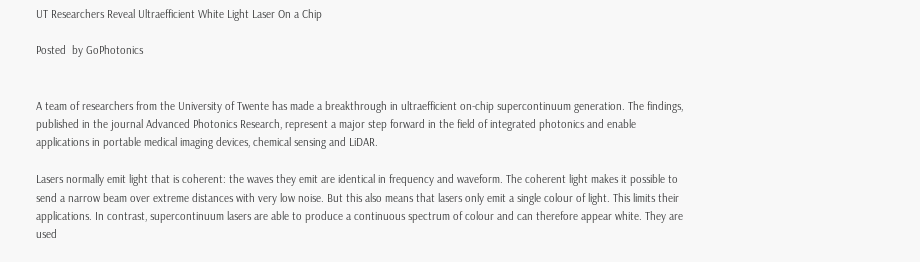UT Researchers Reveal Ultraefficient White Light Laser On a Chip

Posted  by GoPhotonics


A team of researchers from the University of Twente has made a breakthrough in ultraefficient on-chip supercontinuum generation. The findings, published in the journal Advanced Photonics Research, represent a major step forward in the field of integrated photonics and enable applications in portable medical imaging devices, chemical sensing and LiDAR.

Lasers normally emit light that is coherent: the waves they emit are identical in frequency and waveform. The coherent light makes it possible to send a narrow beam over extreme distances with very low noise. But this also means that lasers only emit a single colour of light. This limits their applications. In contrast, supercontinuum lasers are able to produce a continuous spectrum of colour and can therefore appear white. They are used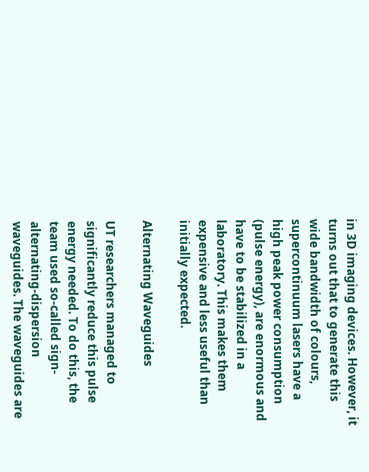in 3D imaging devices. However, it turns out that to generate this wide bandwidth of colours, supercontinuum lasers have a high peak power consumption (pulse energy), are enormous and have to be stabilized in a laboratory. This makes them expensive and less useful than initially expected.

Alternating Waveguides

UT researchers managed to significantly reduce this pulse energy needed. To do this, the team used so-called sign-alternating-dispersion waveguides. The waveguides are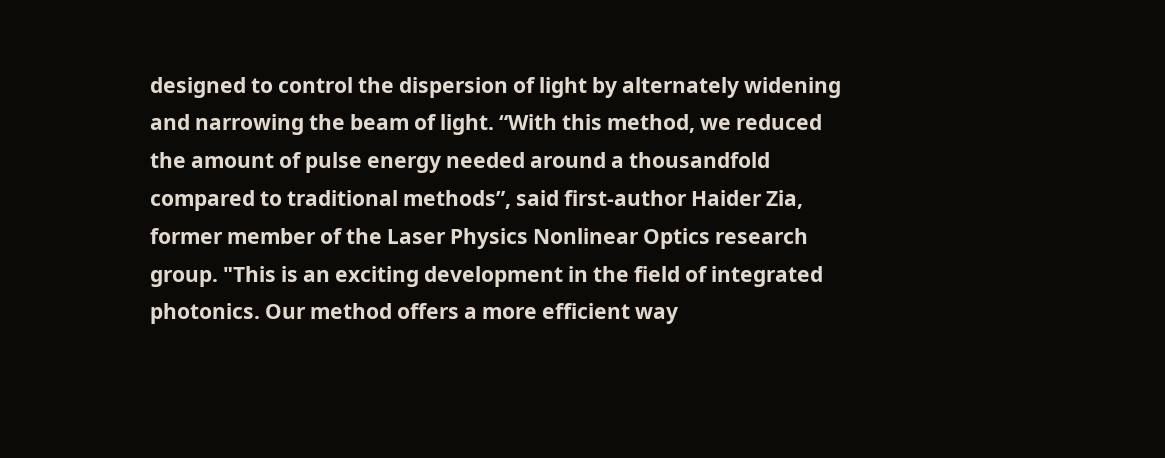designed to control the dispersion of light by alternately widening and narrowing the beam of light. “With this method, we reduced the amount of pulse energy needed around a thousandfold compared to traditional methods”, said first-author Haider Zia, former member of the Laser Physics Nonlinear Optics research group. "This is an exciting development in the field of integrated photonics. Our method offers a more efficient way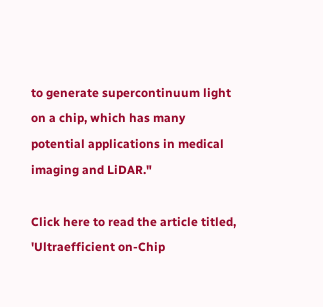to generate supercontinuum light on a chip, which has many potential applications in medical imaging and LiDAR."

Click here to read the article titled, 'Ultraefficient on-Chip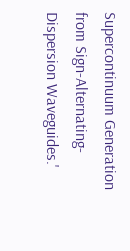Supercontinuum Generation from Sign-Alternating-Dispersion Waveguides.'